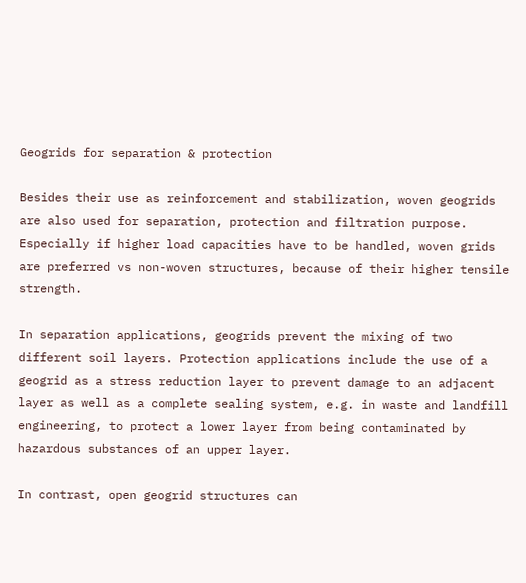Geogrids for separation & protection

Besides their use as reinforcement and stabilization, woven geogrids are also used for separation, protection and filtration purpose. Especially if higher load capacities have to be handled, woven grids are preferred vs non-woven structures, because of their higher tensile strength.

In separation applications, geogrids prevent the mixing of two different soil layers. Protection applications include the use of a geogrid as a stress reduction layer to prevent damage to an adjacent layer as well as a complete sealing system, e.g. in waste and landfill engineering, to protect a lower layer from being contaminated by hazardous substances of an upper layer.

In contrast, open geogrid structures can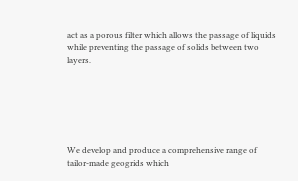act as a porous filter which allows the passage of liquids while preventing the passage of solids between two layers.






We develop and produce a comprehensive range of tailor-made geogrids which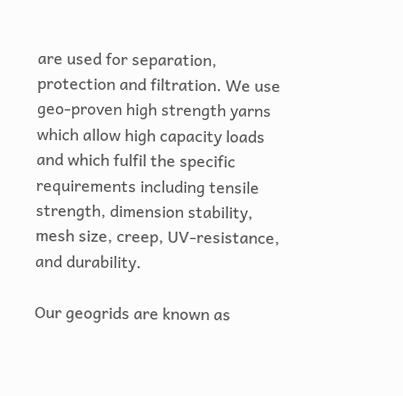are used for separation, protection and filtration. We use geo-proven high strength yarns which allow high capacity loads and which fulfil the specific requirements including tensile strength, dimension stability, mesh size, creep, UV-resistance, and durability.

Our geogrids are known as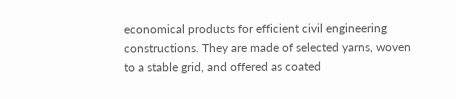economical products for efficient civil engineering constructions. They are made of selected yarns, woven to a stable grid, and offered as coated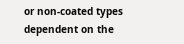or non-coated types dependent on the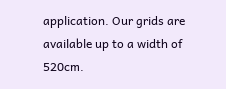application. Our grids are available up to a width of 520cm.